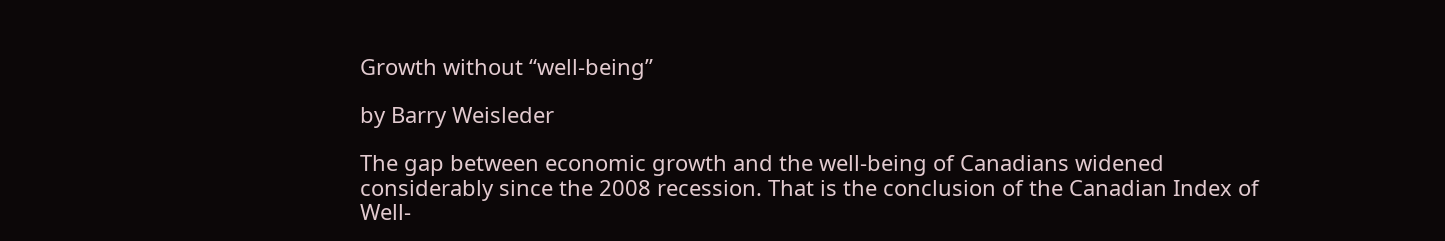Growth without “well-being”

by Barry Weisleder

The gap between economic growth and the well-being of Canadians widened considerably since the 2008 recession. That is the conclusion of the Canadian Index of Well-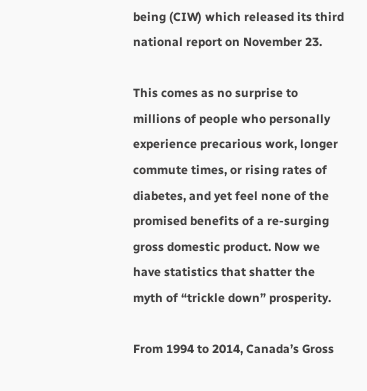being (CIW) which released its third national report on November 23.

This comes as no surprise to millions of people who personally experience precarious work, longer commute times, or rising rates of diabetes, and yet feel none of the promised benefits of a re-surging gross domestic product. Now we have statistics that shatter the myth of “trickle down” prosperity.

From 1994 to 2014, Canada’s Gross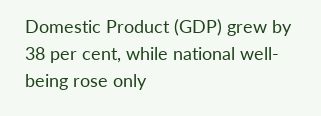Domestic Product (GDP) grew by 38 per cent, while national well-being rose only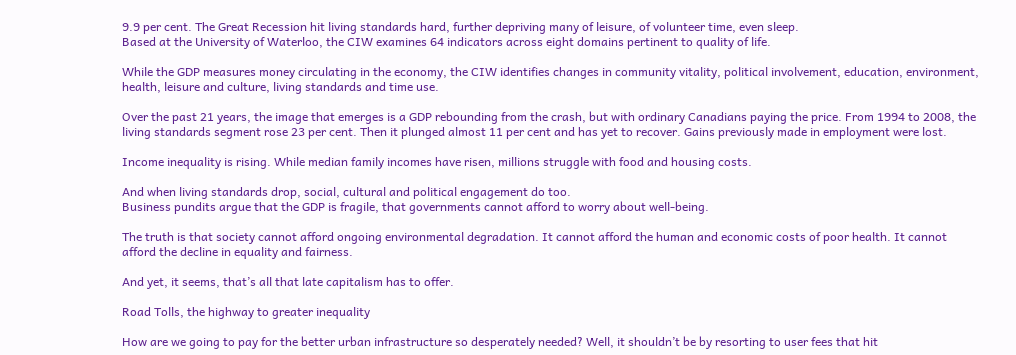9.9 per cent. The Great Recession hit living standards hard, further depriving many of leisure, of volunteer time, even sleep.
Based at the University of Waterloo, the CIW examines 64 indicators across eight domains pertinent to quality of life.

While the GDP measures money circulating in the economy, the CIW identifies changes in community vitality, political involvement, education, environment, health, leisure and culture, living standards and time use.

Over the past 21 years, the image that emerges is a GDP rebounding from the crash, but with ordinary Canadians paying the price. From 1994 to 2008, the living standards segment rose 23 per cent. Then it plunged almost 11 per cent and has yet to recover. Gains previously made in employment were lost.

Income inequality is rising. While median family incomes have risen, millions struggle with food and housing costs.

And when living standards drop, social, cultural and political engagement do too.
Business pundits argue that the GDP is fragile, that governments cannot afford to worry about well-being.

The truth is that society cannot afford ongoing environmental degradation. It cannot afford the human and economic costs of poor health. It cannot afford the decline in equality and fairness.

And yet, it seems, that’s all that late capitalism has to offer.

Road Tolls, the highway to greater inequality

How are we going to pay for the better urban infrastructure so desperately needed? Well, it shouldn’t be by resorting to user fees that hit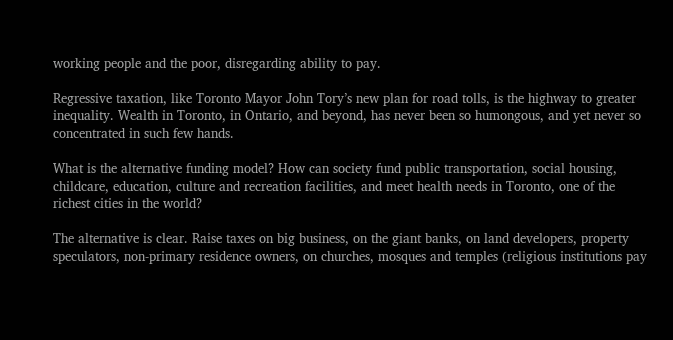working people and the poor, disregarding ability to pay.

Regressive taxation, like Toronto Mayor John Tory’s new plan for road tolls, is the highway to greater inequality. Wealth in Toronto, in Ontario, and beyond, has never been so humongous, and yet never so concentrated in such few hands.

What is the alternative funding model? How can society fund public transportation, social housing, childcare, education, culture and recreation facilities, and meet health needs in Toronto, one of the richest cities in the world?

The alternative is clear. Raise taxes on big business, on the giant banks, on land developers, property speculators, non-primary residence owners, on churches, mosques and temples (religious institutions pay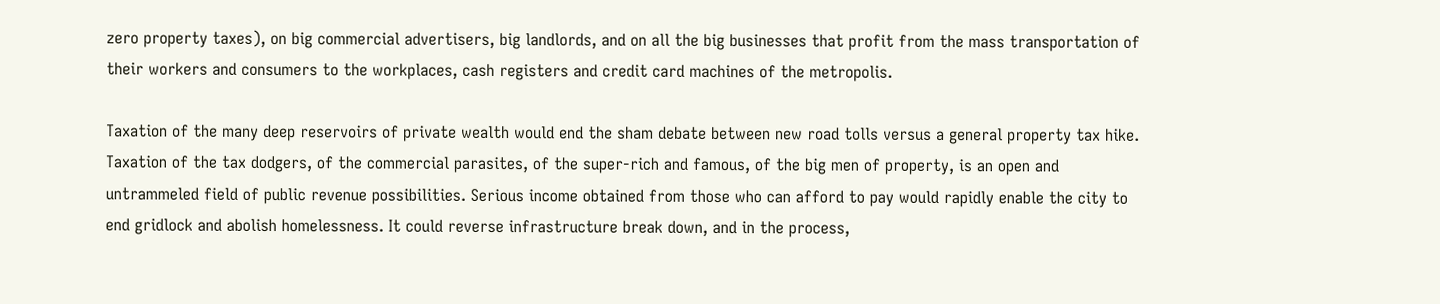zero property taxes), on big commercial advertisers, big landlords, and on all the big businesses that profit from the mass transportation of their workers and consumers to the workplaces, cash registers and credit card machines of the metropolis.

Taxation of the many deep reservoirs of private wealth would end the sham debate between new road tolls versus a general property tax hike. Taxation of the tax dodgers, of the commercial parasites, of the super-rich and famous, of the big men of property, is an open and untrammeled field of public revenue possibilities. Serious income obtained from those who can afford to pay would rapidly enable the city to end gridlock and abolish homelessness. It could reverse infrastructure break down, and in the process,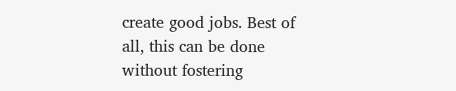create good jobs. Best of all, this can be done without fostering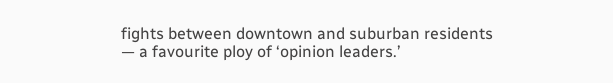fights between downtown and suburban residents — a favourite ploy of ‘opinion leaders.’